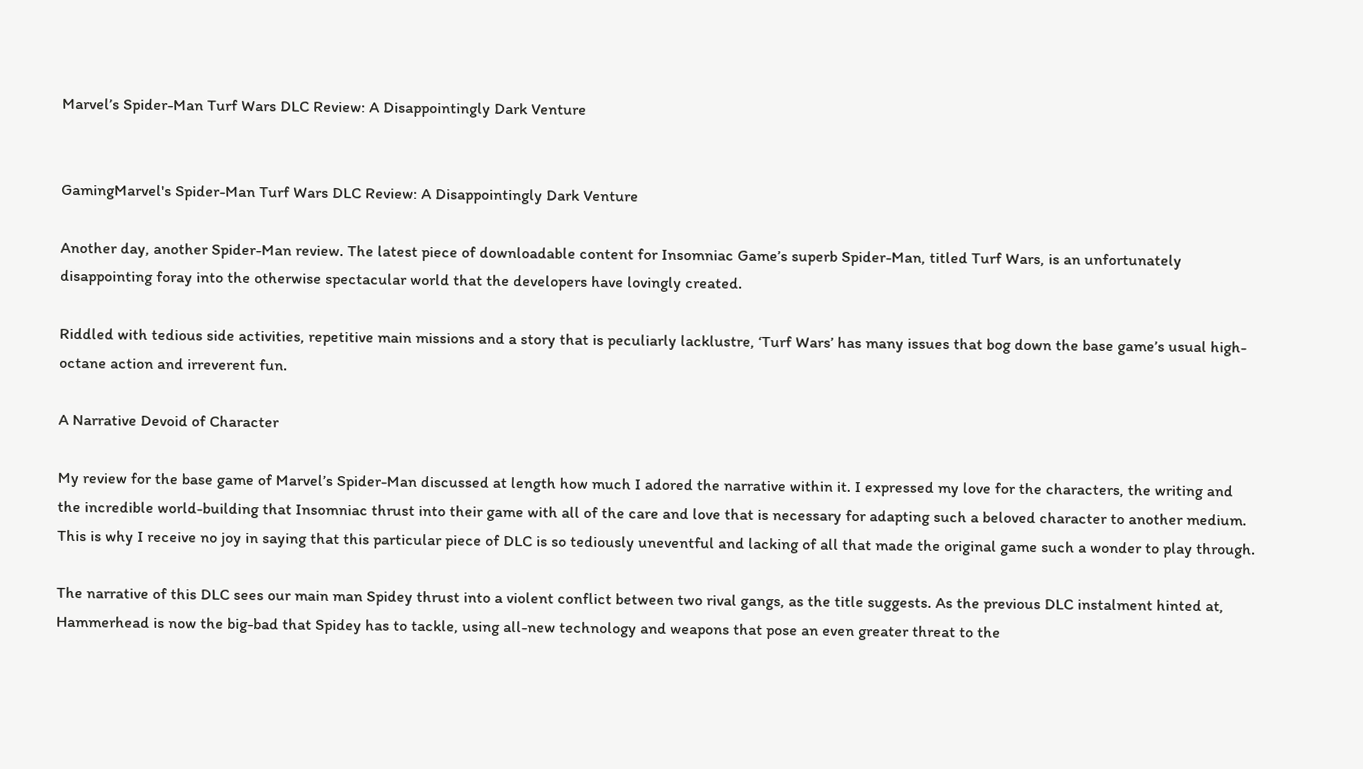Marvel’s Spider-Man Turf Wars DLC Review: A Disappointingly Dark Venture


GamingMarvel's Spider-Man Turf Wars DLC Review: A Disappointingly Dark Venture

Another day, another Spider-Man review. The latest piece of downloadable content for Insomniac Game’s superb Spider-Man, titled Turf Wars, is an unfortunately disappointing foray into the otherwise spectacular world that the developers have lovingly created.

Riddled with tedious side activities, repetitive main missions and a story that is peculiarly lacklustre, ‘Turf Wars’ has many issues that bog down the base game’s usual high-octane action and irreverent fun.

A Narrative Devoid of Character

My review for the base game of Marvel’s Spider-Man discussed at length how much I adored the narrative within it. I expressed my love for the characters, the writing and the incredible world-building that Insomniac thrust into their game with all of the care and love that is necessary for adapting such a beloved character to another medium. This is why I receive no joy in saying that this particular piece of DLC is so tediously uneventful and lacking of all that made the original game such a wonder to play through.

The narrative of this DLC sees our main man Spidey thrust into a violent conflict between two rival gangs, as the title suggests. As the previous DLC instalment hinted at, Hammerhead is now the big-bad that Spidey has to tackle, using all-new technology and weapons that pose an even greater threat to the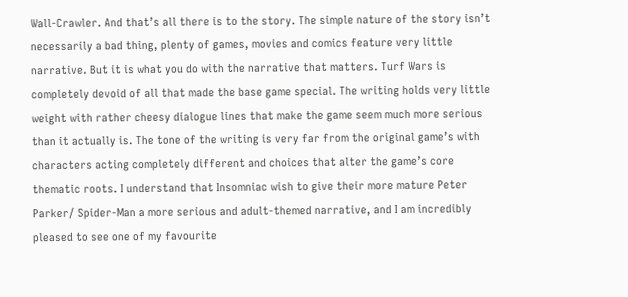Wall-Crawler. And that’s all there is to the story. The simple nature of the story isn’t necessarily a bad thing, plenty of games, movies and comics feature very little narrative. But it is what you do with the narrative that matters. Turf Wars is completely devoid of all that made the base game special. The writing holds very little weight with rather cheesy dialogue lines that make the game seem much more serious than it actually is. The tone of the writing is very far from the original game’s with characters acting completely different and choices that alter the game’s core thematic roots. I understand that Insomniac wish to give their more mature Peter Parker/ Spider-Man a more serious and adult-themed narrative, and I am incredibly pleased to see one of my favourite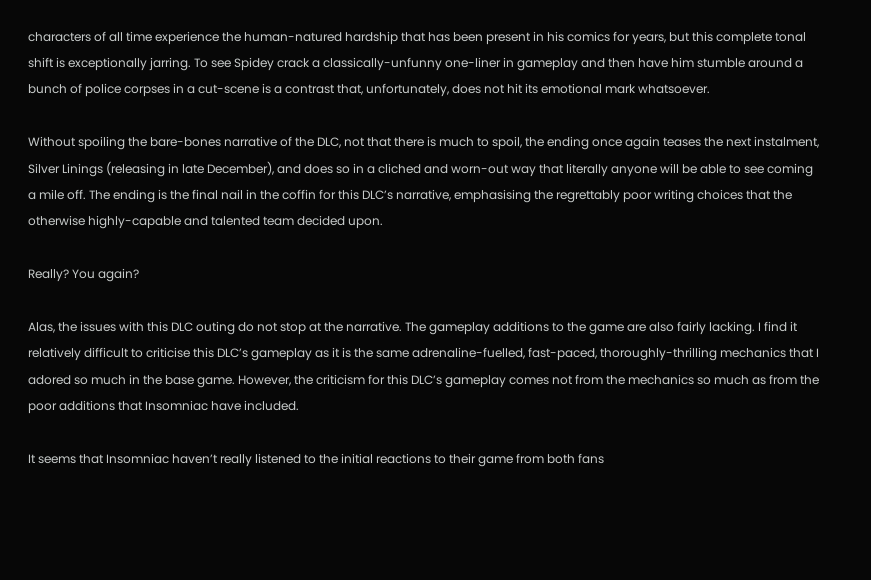characters of all time experience the human-natured hardship that has been present in his comics for years, but this complete tonal shift is exceptionally jarring. To see Spidey crack a classically-unfunny one-liner in gameplay and then have him stumble around a bunch of police corpses in a cut-scene is a contrast that, unfortunately, does not hit its emotional mark whatsoever.

Without spoiling the bare-bones narrative of the DLC, not that there is much to spoil, the ending once again teases the next instalment, Silver Linings (releasing in late December), and does so in a cliched and worn-out way that literally anyone will be able to see coming a mile off. The ending is the final nail in the coffin for this DLC’s narrative, emphasising the regrettably poor writing choices that the otherwise highly-capable and talented team decided upon.

Really? You again?

Alas, the issues with this DLC outing do not stop at the narrative. The gameplay additions to the game are also fairly lacking. I find it relatively difficult to criticise this DLC’s gameplay as it is the same adrenaline-fuelled, fast-paced, thoroughly-thrilling mechanics that I adored so much in the base game. However, the criticism for this DLC’s gameplay comes not from the mechanics so much as from the poor additions that Insomniac have included.

It seems that Insomniac haven’t really listened to the initial reactions to their game from both fans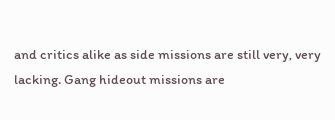and critics alike as side missions are still very, very lacking. Gang hideout missions are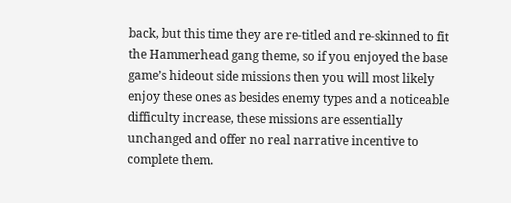back, but this time they are re-titled and re-skinned to fit the Hammerhead gang theme, so if you enjoyed the base game’s hideout side missions then you will most likely enjoy these ones as besides enemy types and a noticeable difficulty increase, these missions are essentially unchanged and offer no real narrative incentive to complete them.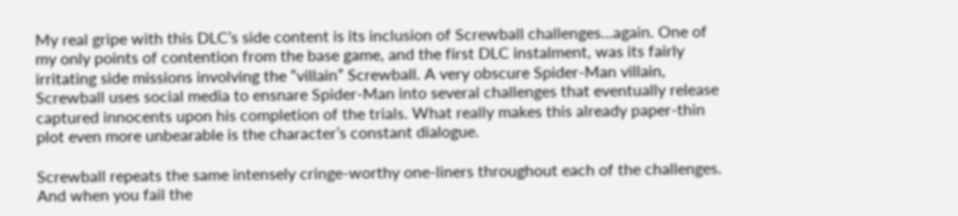My real gripe with this DLC’s side content is its inclusion of Screwball challenges…again. One of my only points of contention from the base game, and the first DLC instalment, was its fairly irritating side missions involving the “villain” Screwball. A very obscure Spider-Man villain, Screwball uses social media to ensnare Spider-Man into several challenges that eventually release captured innocents upon his completion of the trials. What really makes this already paper-thin plot even more unbearable is the character’s constant dialogue.

Screwball repeats the same intensely cringe-worthy one-liners throughout each of the challenges. And when you fail the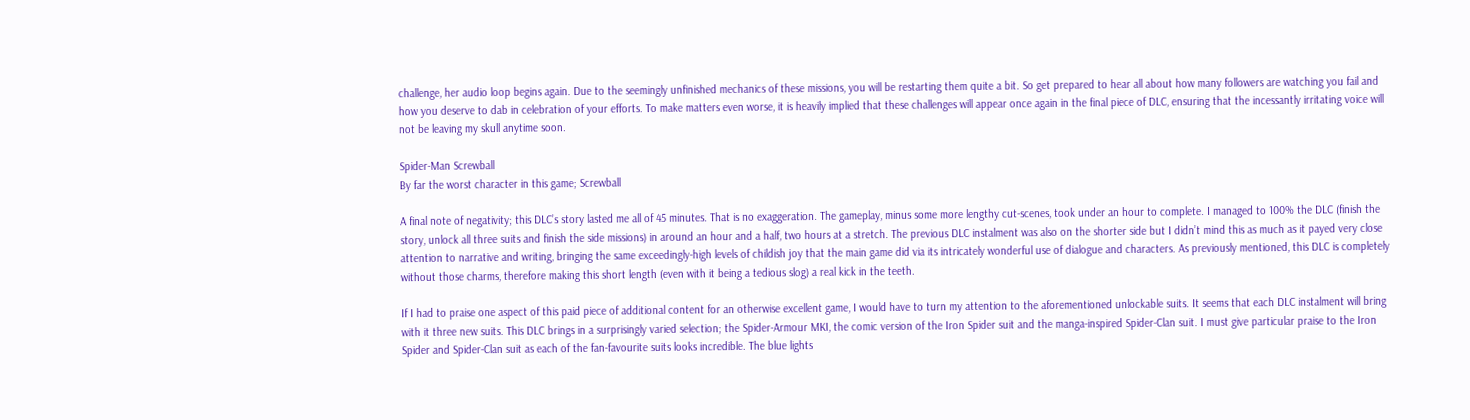challenge, her audio loop begins again. Due to the seemingly unfinished mechanics of these missions, you will be restarting them quite a bit. So get prepared to hear all about how many followers are watching you fail and how you deserve to dab in celebration of your efforts. To make matters even worse, it is heavily implied that these challenges will appear once again in the final piece of DLC, ensuring that the incessantly irritating voice will not be leaving my skull anytime soon.

Spider-Man Screwball
By far the worst character in this game; Screwball

A final note of negativity; this DLC’s story lasted me all of 45 minutes. That is no exaggeration. The gameplay, minus some more lengthy cut-scenes, took under an hour to complete. I managed to 100% the DLC (finish the story, unlock all three suits and finish the side missions) in around an hour and a half, two hours at a stretch. The previous DLC instalment was also on the shorter side but I didn’t mind this as much as it payed very close attention to narrative and writing, bringing the same exceedingly-high levels of childish joy that the main game did via its intricately wonderful use of dialogue and characters. As previously mentioned, this DLC is completely without those charms, therefore making this short length (even with it being a tedious slog) a real kick in the teeth.

If I had to praise one aspect of this paid piece of additional content for an otherwise excellent game, I would have to turn my attention to the aforementioned unlockable suits. It seems that each DLC instalment will bring with it three new suits. This DLC brings in a surprisingly varied selection; the Spider-Armour MKI, the comic version of the Iron Spider suit and the manga-inspired Spider-Clan suit. I must give particular praise to the Iron Spider and Spider-Clan suit as each of the fan-favourite suits looks incredible. The blue lights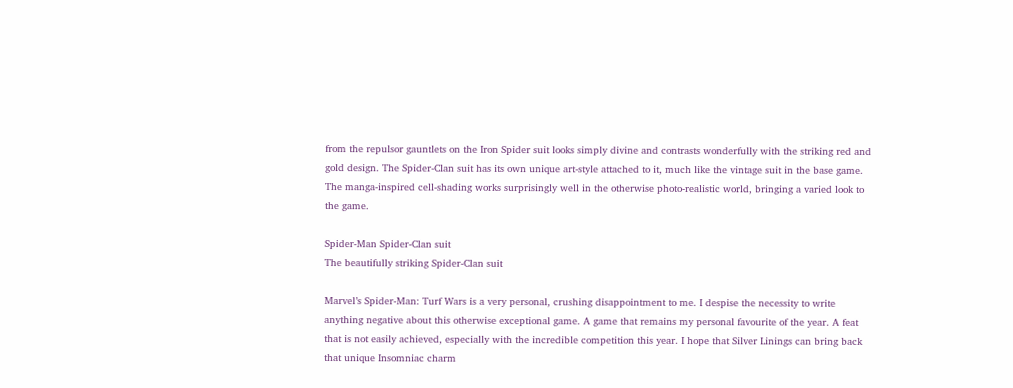from the repulsor gauntlets on the Iron Spider suit looks simply divine and contrasts wonderfully with the striking red and gold design. The Spider-Clan suit has its own unique art-style attached to it, much like the vintage suit in the base game. The manga-inspired cell-shading works surprisingly well in the otherwise photo-realistic world, bringing a varied look to the game.

Spider-Man Spider-Clan suit
The beautifully striking Spider-Clan suit

Marvel’s Spider-Man: Turf Wars is a very personal, crushing disappointment to me. I despise the necessity to write anything negative about this otherwise exceptional game. A game that remains my personal favourite of the year. A feat that is not easily achieved, especially with the incredible competition this year. I hope that Silver Linings can bring back that unique Insomniac charm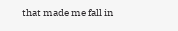that made me fall in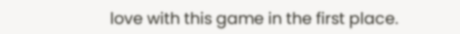love with this game in the first place.